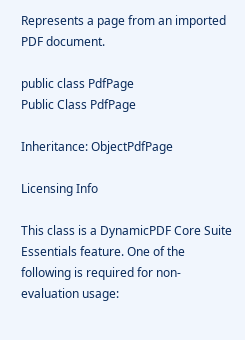Represents a page from an imported PDF document.

public class PdfPage
Public Class PdfPage

Inheritance: ObjectPdfPage

Licensing Info

This class is a DynamicPDF Core Suite Essentials feature. One of the following is required for non-evaluation usage: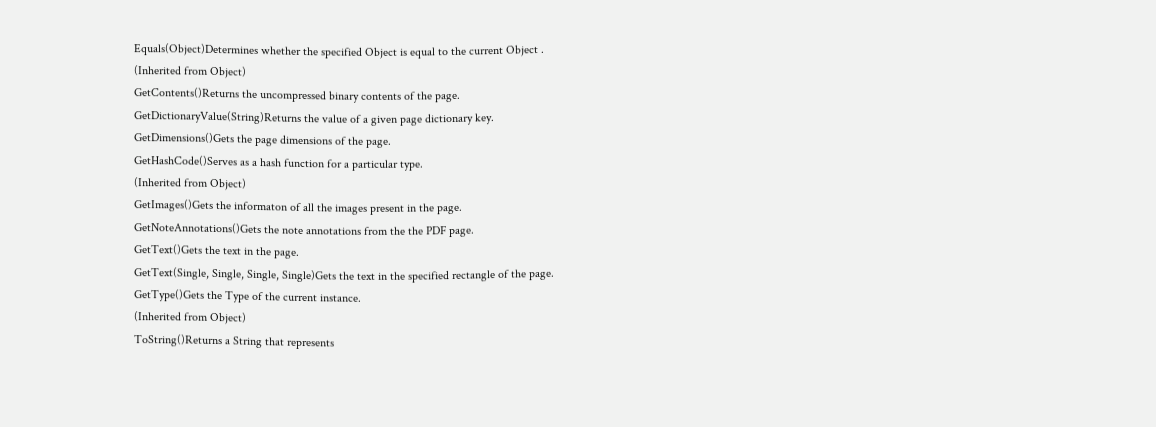Equals(Object)Determines whether the specified Object is equal to the current Object .
(Inherited from Object)
GetContents()Returns the uncompressed binary contents of the page.
GetDictionaryValue(String)Returns the value of a given page dictionary key.
GetDimensions()Gets the page dimensions of the page.
GetHashCode()Serves as a hash function for a particular type.
(Inherited from Object)
GetImages()Gets the informaton of all the images present in the page.
GetNoteAnnotations()Gets the note annotations from the the PDF page.
GetText()Gets the text in the page.
GetText(Single, Single, Single, Single)Gets the text in the specified rectangle of the page.
GetType()Gets the Type of the current instance.
(Inherited from Object)
ToString()Returns a String that represents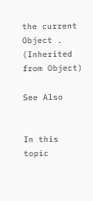the current Object .
(Inherited from Object)

See Also


In this topic